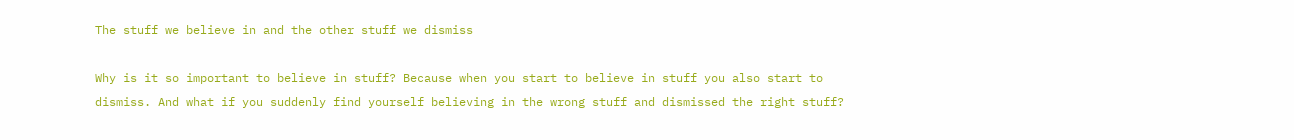The stuff we believe in and the other stuff we dismiss

Why is it so important to believe in stuff? Because when you start to believe in stuff you also start to dismiss. And what if you suddenly find yourself believing in the wrong stuff and dismissed the right stuff?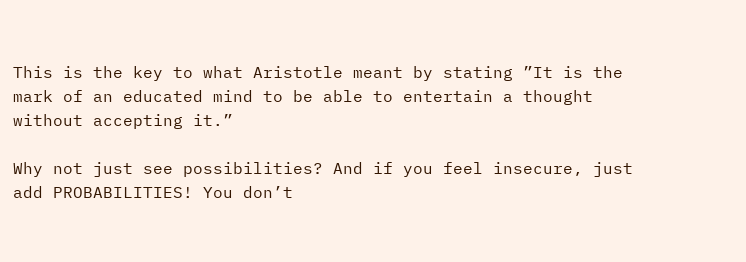This is the key to what Aristotle meant by stating ”It is the mark of an educated mind to be able to entertain a thought without accepting it.”

Why not just see possibilities? And if you feel insecure, just add PROBABILITIES! You don’t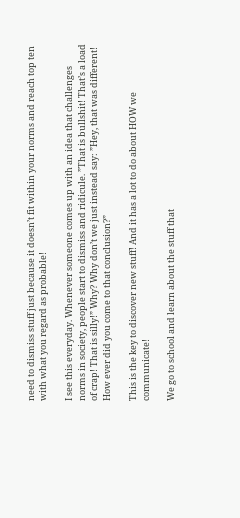need to dismiss stuff just because it doesn’t fit within your norms and reach top ten with what you regard as probable!

I see this everyday. Whenever someone comes up with an idea that challenges norms in society, people start to dismiss and ridicule. ”That is bullshit! That’s a load of crap! That is silly!” Why? Why don’t we just instead say: ”Hey, that was different! How ever did you come to that conclusion?”

This is the key to discover new stuff! And it has a lot to do about HOW we communicate!

We go to school and learn about the stuff that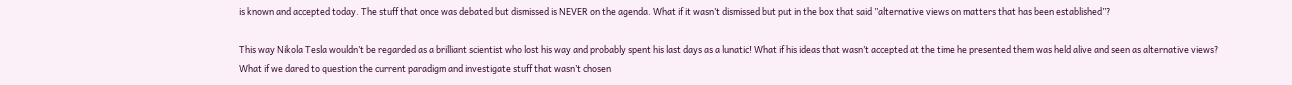is known and accepted today. The stuff that once was debated but dismissed is NEVER on the agenda. What if it wasn’t dismissed but put in the box that said ”alternative views on matters that has been established”?

This way Nikola Tesla wouldn’t be regarded as a brilliant scientist who lost his way and probably spent his last days as a lunatic! What if his ideas that wasn’t accepted at the time he presented them was held alive and seen as alternative views? What if we dared to question the current paradigm and investigate stuff that wasn’t chosen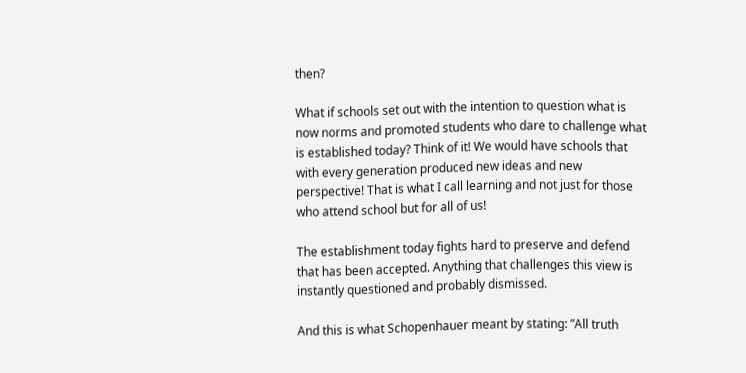then?

What if schools set out with the intention to question what is now norms and promoted students who dare to challenge what is established today? Think of it! We would have schools that with every generation produced new ideas and new perspective! That is what I call learning and not just for those who attend school but for all of us!

The establishment today fights hard to preserve and defend that has been accepted. Anything that challenges this view is instantly questioned and probably dismissed.

And this is what Schopenhauer meant by stating: ”All truth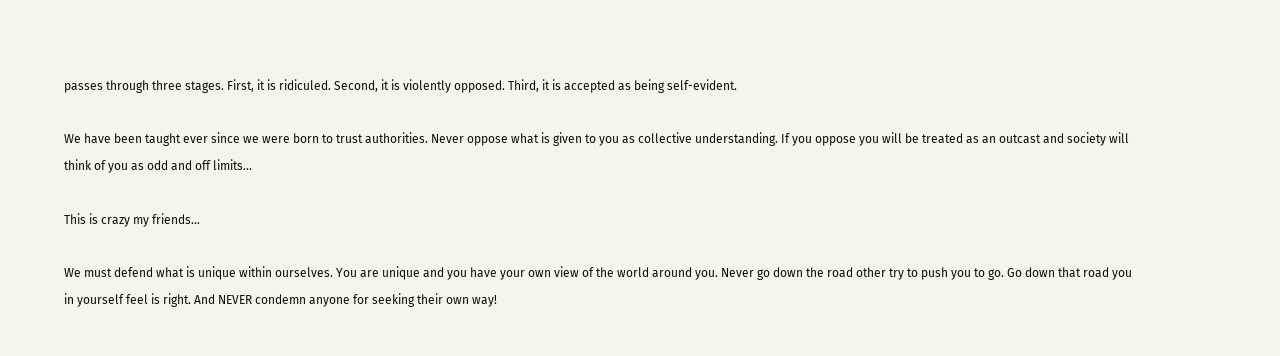passes through three stages. First, it is ridiculed. Second, it is violently opposed. Third, it is accepted as being self-evident.

We have been taught ever since we were born to trust authorities. Never oppose what is given to you as collective understanding. If you oppose you will be treated as an outcast and society will think of you as odd and off limits…

This is crazy my friends…

We must defend what is unique within ourselves. You are unique and you have your own view of the world around you. Never go down the road other try to push you to go. Go down that road you in yourself feel is right. And NEVER condemn anyone for seeking their own way!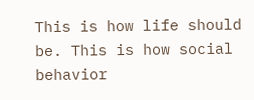This is how life should be. This is how social behavior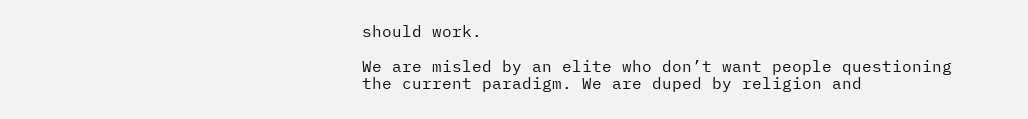should work.

We are misled by an elite who don’t want people questioning the current paradigm. We are duped by religion and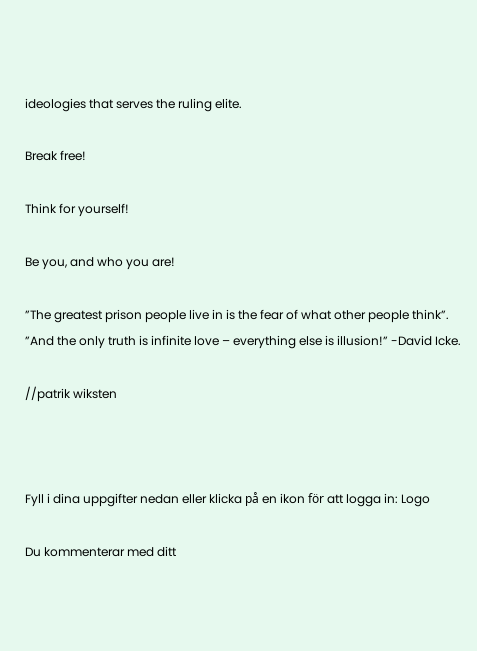ideologies that serves the ruling elite.

Break free!

Think for yourself!

Be you, and who you are!

”The greatest prison people live in is the fear of what other people think”. ”And the only truth is infinite love – everything else is illusion!” -David Icke.

//patrik wiksten



Fyll i dina uppgifter nedan eller klicka på en ikon för att logga in: Logo

Du kommenterar med ditt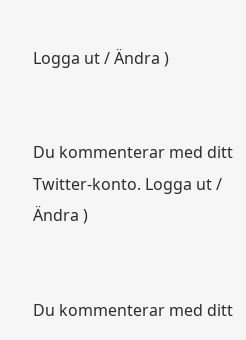Logga ut / Ändra )


Du kommenterar med ditt Twitter-konto. Logga ut / Ändra )


Du kommenterar med ditt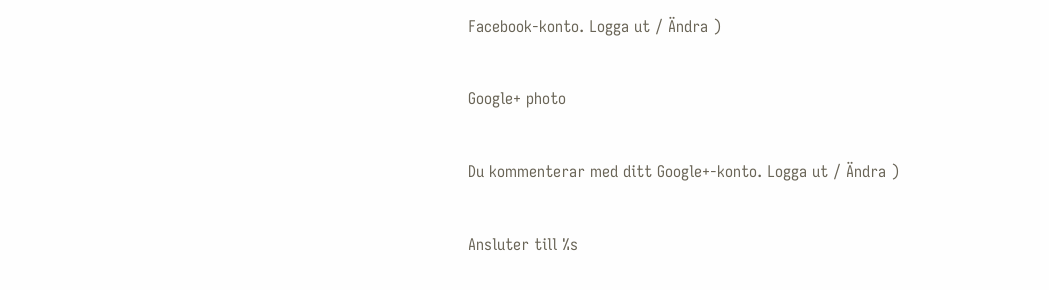Facebook-konto. Logga ut / Ändra )

Google+ photo

Du kommenterar med ditt Google+-konto. Logga ut / Ändra )

Ansluter till %s